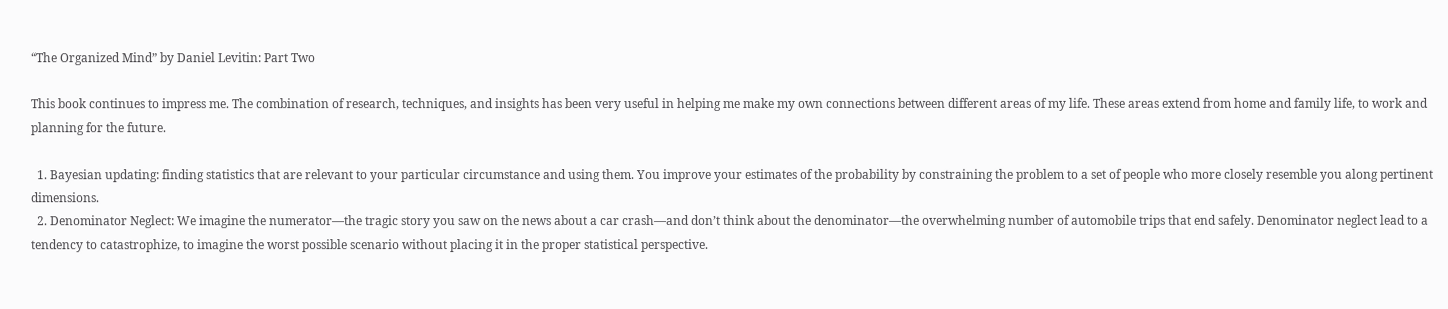“The Organized Mind” by Daniel Levitin: Part Two

This book continues to impress me. The combination of research, techniques, and insights has been very useful in helping me make my own connections between different areas of my life. These areas extend from home and family life, to work and planning for the future.

  1. Bayesian updating: finding statistics that are relevant to your particular circumstance and using them. You improve your estimates of the probability by constraining the problem to a set of people who more closely resemble you along pertinent dimensions.
  2. Denominator Neglect: We imagine the numerator—the tragic story you saw on the news about a car crash—and don’t think about the denominator—the overwhelming number of automobile trips that end safely. Denominator neglect lead to a tendency to catastrophize, to imagine the worst possible scenario without placing it in the proper statistical perspective.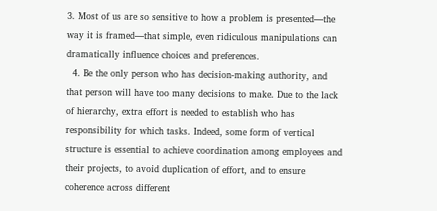3. Most of us are so sensitive to how a problem is presented—the way it is framed—that simple, even ridiculous manipulations can dramatically influence choices and preferences.
  4. Be the only person who has decision-making authority, and that person will have too many decisions to make. Due to the lack of hierarchy, extra effort is needed to establish who has responsibility for which tasks. Indeed, some form of vertical structure is essential to achieve coordination among employees and their projects, to avoid duplication of effort, and to ensure coherence across different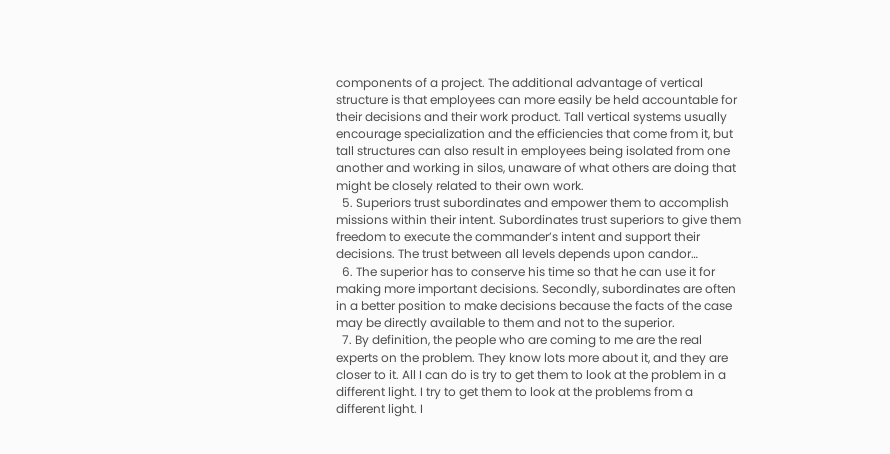components of a project. The additional advantage of vertical structure is that employees can more easily be held accountable for their decisions and their work product. Tall vertical systems usually encourage specialization and the efficiencies that come from it, but tall structures can also result in employees being isolated from one another and working in silos, unaware of what others are doing that might be closely related to their own work.
  5. Superiors trust subordinates and empower them to accomplish missions within their intent. Subordinates trust superiors to give them freedom to execute the commander’s intent and support their decisions. The trust between all levels depends upon candor…
  6. The superior has to conserve his time so that he can use it for making more important decisions. Secondly, subordinates are often in a better position to make decisions because the facts of the case may be directly available to them and not to the superior.
  7. By definition, the people who are coming to me are the real experts on the problem. They know lots more about it, and they are closer to it. All I can do is try to get them to look at the problem in a different light. I try to get them to look at the problems from a different light. I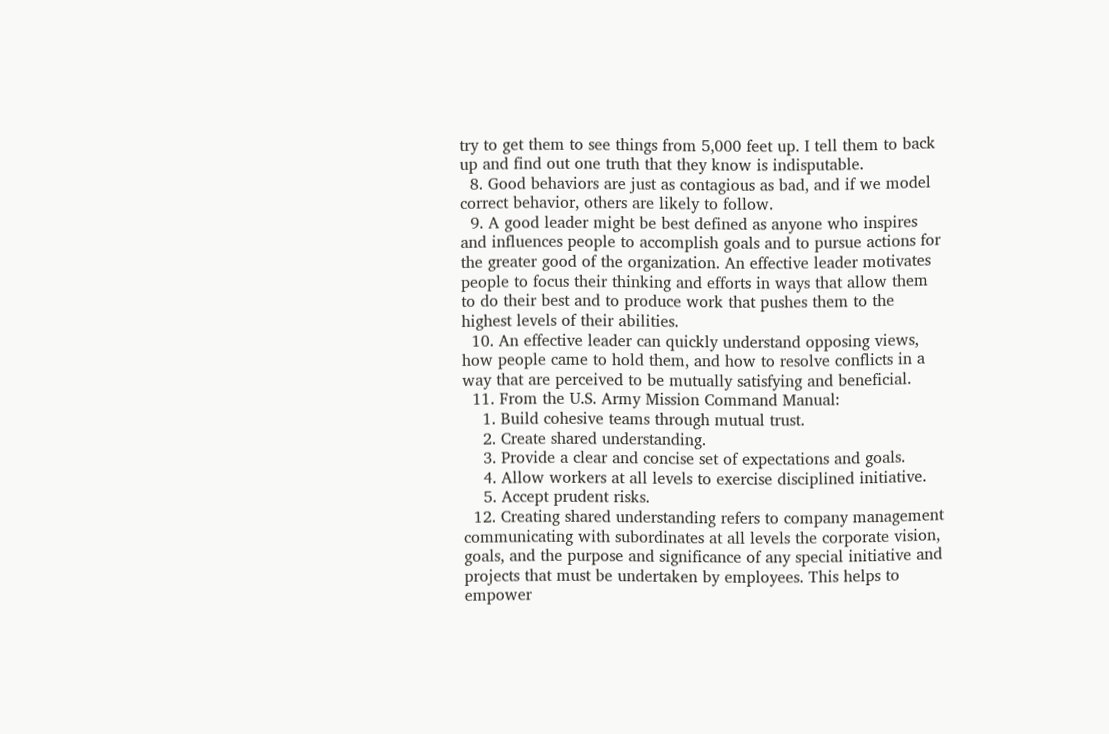try to get them to see things from 5,000 feet up. I tell them to back up and find out one truth that they know is indisputable.
  8. Good behaviors are just as contagious as bad, and if we model correct behavior, others are likely to follow.
  9. A good leader might be best defined as anyone who inspires and influences people to accomplish goals and to pursue actions for the greater good of the organization. An effective leader motivates people to focus their thinking and efforts in ways that allow them to do their best and to produce work that pushes them to the highest levels of their abilities.
  10. An effective leader can quickly understand opposing views, how people came to hold them, and how to resolve conflicts in a way that are perceived to be mutually satisfying and beneficial.
  11. From the U.S. Army Mission Command Manual:
    1. Build cohesive teams through mutual trust.
    2. Create shared understanding.
    3. Provide a clear and concise set of expectations and goals.
    4. Allow workers at all levels to exercise disciplined initiative.
    5. Accept prudent risks.
  12. Creating shared understanding refers to company management communicating with subordinates at all levels the corporate vision, goals, and the purpose and significance of any special initiative and projects that must be undertaken by employees. This helps to empower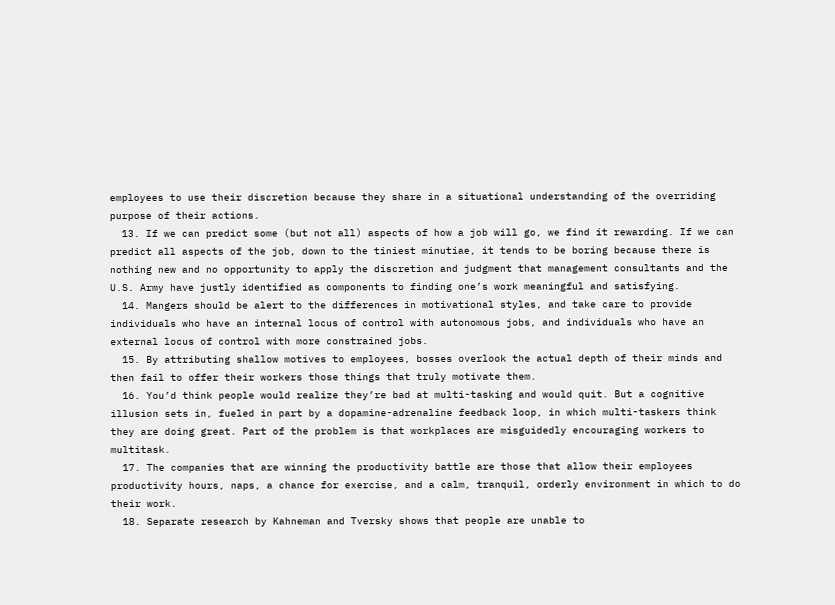employees to use their discretion because they share in a situational understanding of the overriding purpose of their actions.
  13. If we can predict some (but not all) aspects of how a job will go, we find it rewarding. If we can predict all aspects of the job, down to the tiniest minutiae, it tends to be boring because there is nothing new and no opportunity to apply the discretion and judgment that management consultants and the U.S. Army have justly identified as components to finding one’s work meaningful and satisfying.
  14. Mangers should be alert to the differences in motivational styles, and take care to provide individuals who have an internal locus of control with autonomous jobs, and individuals who have an external locus of control with more constrained jobs.
  15. By attributing shallow motives to employees, bosses overlook the actual depth of their minds and then fail to offer their workers those things that truly motivate them.
  16. You’d think people would realize they’re bad at multi-tasking and would quit. But a cognitive illusion sets in, fueled in part by a dopamine-adrenaline feedback loop, in which multi-taskers think they are doing great. Part of the problem is that workplaces are misguidedly encouraging workers to multitask.
  17. The companies that are winning the productivity battle are those that allow their employees productivity hours, naps, a chance for exercise, and a calm, tranquil, orderly environment in which to do their work.
  18. Separate research by Kahneman and Tversky shows that people are unable to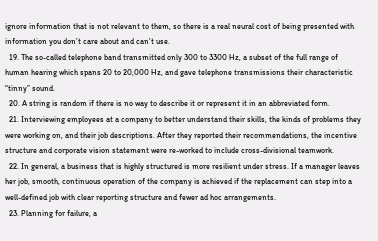ignore information that is not relevant to them, so there is a real neural cost of being presented with information you don’t care about and can’t use.
  19. The so-called telephone band transmitted only 300 to 3300 Hz, a subset of the full range of human hearing which spans 20 to 20,000 Hz, and gave telephone transmissions their characteristic “tinny” sound.
  20. A string is random if there is no way to describe it or represent it in an abbreviated form.
  21. Interviewing employees at a company to better understand their skills, the kinds of problems they were working on, and their job descriptions. After they reported their recommendations, the incentive structure and corporate vision statement were re-worked to include cross-divisional teamwork.
  22. In general, a business that is highly structured is more resilient under stress. If a manager leaves her job, smooth, continuous operation of the company is achieved if the replacement can step into a well-defined job with clear reporting structure and fewer ad hoc arrangements.
  23. Planning for failure, a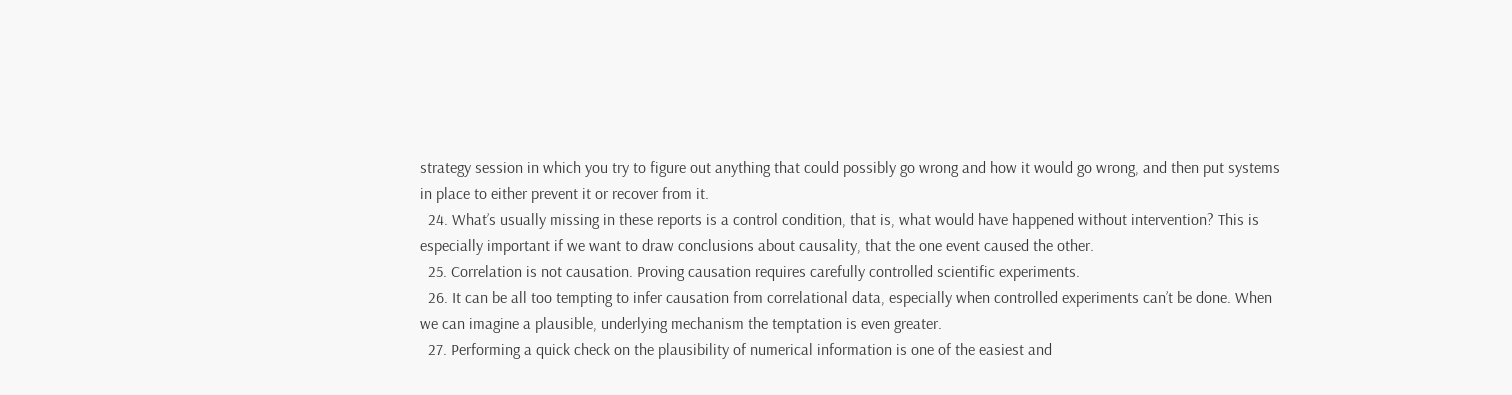strategy session in which you try to figure out anything that could possibly go wrong and how it would go wrong, and then put systems in place to either prevent it or recover from it.
  24. What’s usually missing in these reports is a control condition, that is, what would have happened without intervention? This is especially important if we want to draw conclusions about causality, that the one event caused the other.
  25. Correlation is not causation. Proving causation requires carefully controlled scientific experiments.
  26. It can be all too tempting to infer causation from correlational data, especially when controlled experiments can’t be done. When we can imagine a plausible, underlying mechanism the temptation is even greater.
  27. Performing a quick check on the plausibility of numerical information is one of the easiest and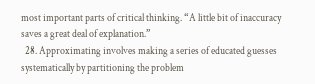most important parts of critical thinking. “A little bit of inaccuracy saves a great deal of explanation.”
  28. Approximating involves making a series of educated guesses systematically by partitioning the problem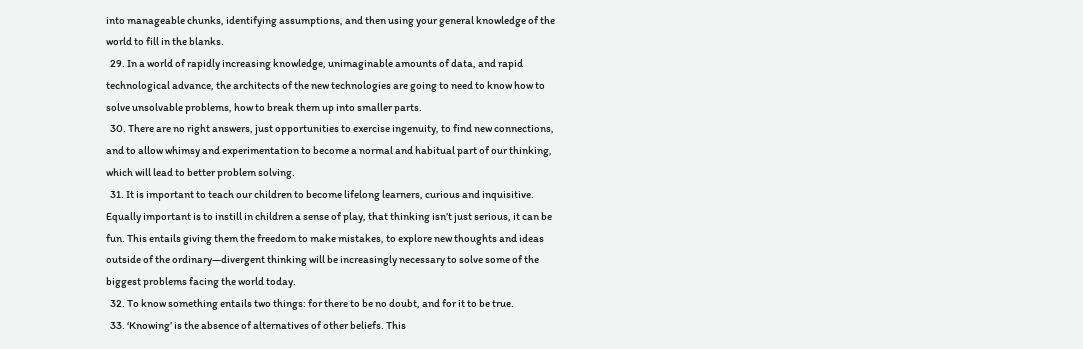into manageable chunks, identifying assumptions, and then using your general knowledge of the world to fill in the blanks.
  29. In a world of rapidly increasing knowledge, unimaginable amounts of data, and rapid technological advance, the architects of the new technologies are going to need to know how to solve unsolvable problems, how to break them up into smaller parts.
  30. There are no right answers, just opportunities to exercise ingenuity, to find new connections, and to allow whimsy and experimentation to become a normal and habitual part of our thinking, which will lead to better problem solving.
  31. It is important to teach our children to become lifelong learners, curious and inquisitive. Equally important is to instill in children a sense of play, that thinking isn’t just serious, it can be fun. This entails giving them the freedom to make mistakes, to explore new thoughts and ideas outside of the ordinary—divergent thinking will be increasingly necessary to solve some of the biggest problems facing the world today.
  32. To know something entails two things: for there to be no doubt, and for it to be true.
  33. ‘Knowing’ is the absence of alternatives of other beliefs. This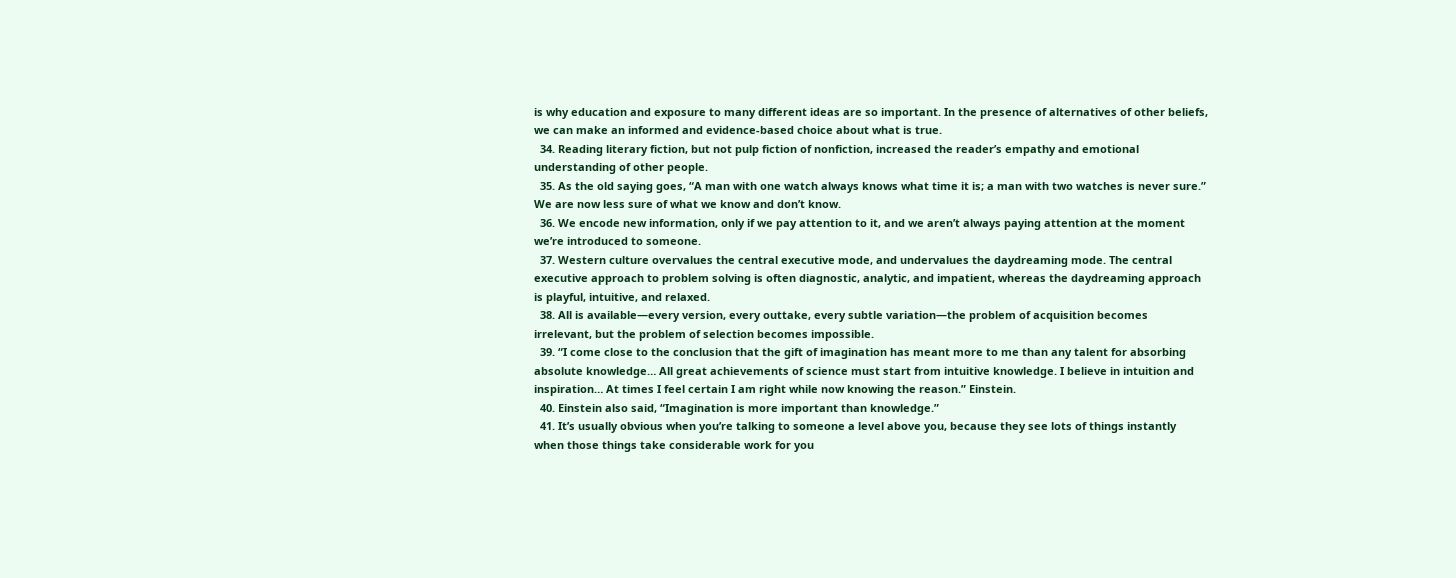is why education and exposure to many different ideas are so important. In the presence of alternatives of other beliefs, we can make an informed and evidence-based choice about what is true.
  34. Reading literary fiction, but not pulp fiction of nonfiction, increased the reader’s empathy and emotional understanding of other people.
  35. As the old saying goes, “A man with one watch always knows what time it is; a man with two watches is never sure.” We are now less sure of what we know and don’t know.
  36. We encode new information, only if we pay attention to it, and we aren’t always paying attention at the moment we’re introduced to someone.
  37. Western culture overvalues the central executive mode, and undervalues the daydreaming mode. The central executive approach to problem solving is often diagnostic, analytic, and impatient, whereas the daydreaming approach is playful, intuitive, and relaxed.
  38. All is available—every version, every outtake, every subtle variation—the problem of acquisition becomes irrelevant, but the problem of selection becomes impossible.
  39. “I come close to the conclusion that the gift of imagination has meant more to me than any talent for absorbing absolute knowledge… All great achievements of science must start from intuitive knowledge. I believe in intuition and inspiration… At times I feel certain I am right while now knowing the reason.” Einstein.
  40. Einstein also said, “Imagination is more important than knowledge.”
  41. It’s usually obvious when you’re talking to someone a level above you, because they see lots of things instantly when those things take considerable work for you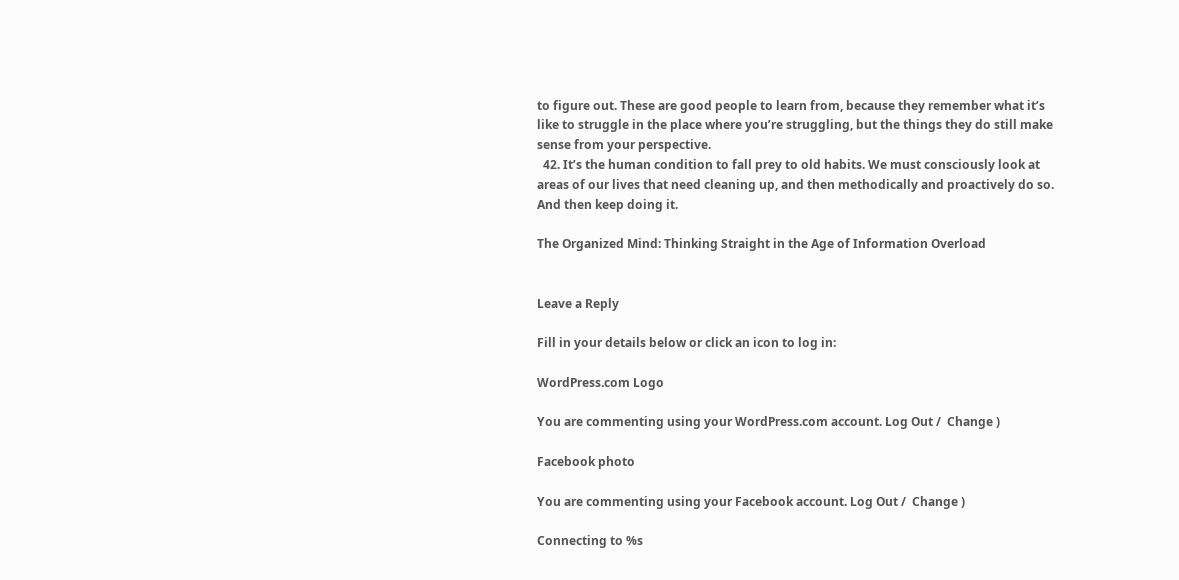to figure out. These are good people to learn from, because they remember what it’s like to struggle in the place where you’re struggling, but the things they do still make sense from your perspective.
  42. It’s the human condition to fall prey to old habits. We must consciously look at areas of our lives that need cleaning up, and then methodically and proactively do so. And then keep doing it.

The Organized Mind: Thinking Straight in the Age of Information Overload


Leave a Reply

Fill in your details below or click an icon to log in:

WordPress.com Logo

You are commenting using your WordPress.com account. Log Out /  Change )

Facebook photo

You are commenting using your Facebook account. Log Out /  Change )

Connecting to %s